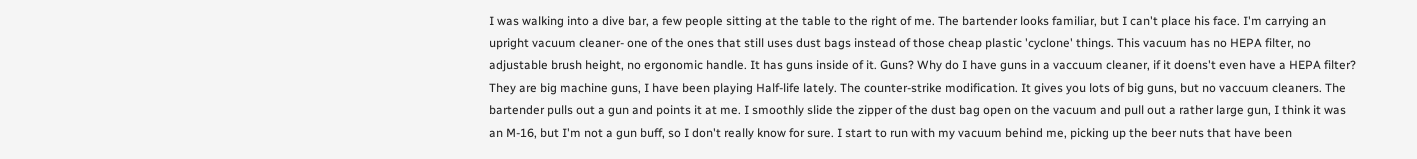I was walking into a dive bar, a few people sitting at the table to the right of me. The bartender looks familiar, but I can't place his face. I'm carrying an upright vacuum cleaner- one of the ones that still uses dust bags instead of those cheap plastic 'cyclone' things. This vacuum has no HEPA filter, no adjustable brush height, no ergonomic handle. It has guns inside of it. Guns? Why do I have guns in a vaccuum cleaner, if it doens't even have a HEPA filter? They are big machine guns, I have been playing Half-life lately. The counter-strike modification. It gives you lots of big guns, but no vaccuum cleaners. The bartender pulls out a gun and points it at me. I smoothly slide the zipper of the dust bag open on the vacuum and pull out a rather large gun, I think it was an M-16, but I'm not a gun buff, so I don't really know for sure. I start to run with my vacuum behind me, picking up the beer nuts that have been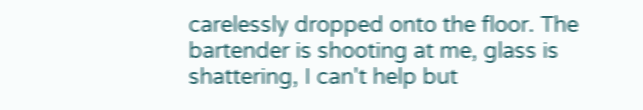carelessly dropped onto the floor. The bartender is shooting at me, glass is shattering, I can't help but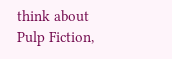think about Pulp Fiction,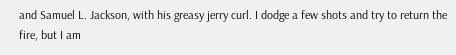and Samuel L. Jackson, with his greasy jerry curl. I dodge a few shots and try to return the fire, but I am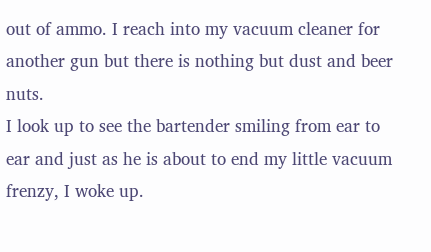out of ammo. I reach into my vacuum cleaner for another gun but there is nothing but dust and beer nuts.
I look up to see the bartender smiling from ear to ear and just as he is about to end my little vacuum frenzy, I woke up.